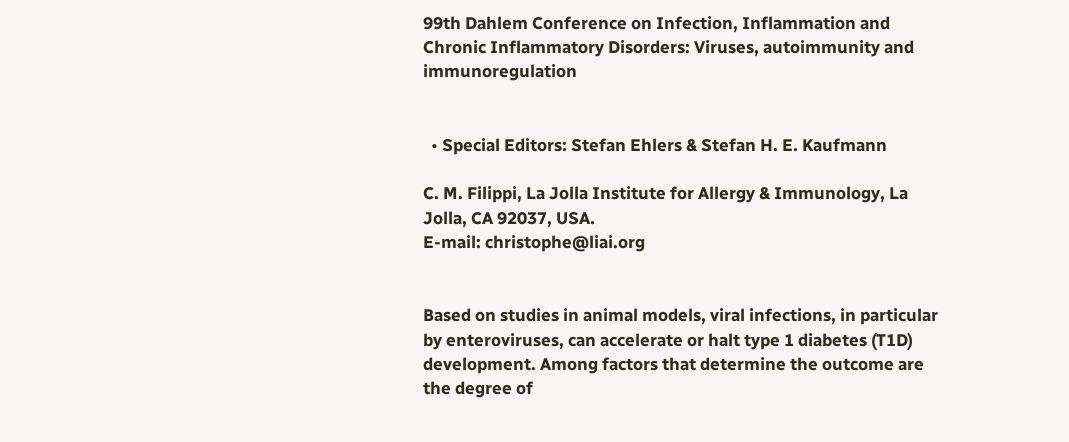99th Dahlem Conference on Infection, Inflammation and Chronic Inflammatory Disorders: Viruses, autoimmunity and immunoregulation


  • Special Editors: Stefan Ehlers & Stefan H. E. Kaufmann

C. M. Filippi, La Jolla Institute for Allergy & Immunology, La Jolla, CA 92037, USA.
E-mail: christophe@liai.org


Based on studies in animal models, viral infections, in particular by enteroviruses, can accelerate or halt type 1 diabetes (T1D) development. Among factors that determine the outcome are the degree of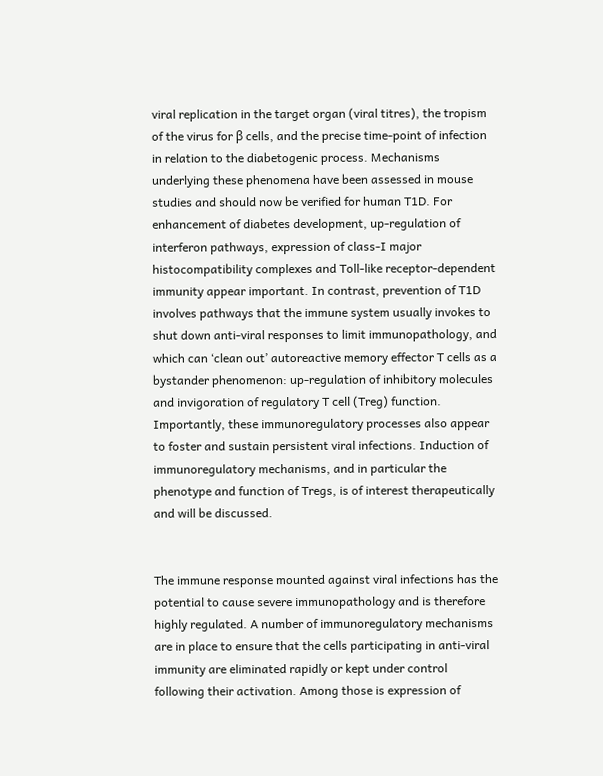viral replication in the target organ (viral titres), the tropism of the virus for β cells, and the precise time-point of infection in relation to the diabetogenic process. Mechanisms underlying these phenomena have been assessed in mouse studies and should now be verified for human T1D. For enhancement of diabetes development, up-regulation of interferon pathways, expression of class-I major histocompatibility complexes and Toll-like receptor-dependent immunity appear important. In contrast, prevention of T1D involves pathways that the immune system usually invokes to shut down anti-viral responses to limit immunopathology, and which can ‘clean out’ autoreactive memory effector T cells as a bystander phenomenon: up-regulation of inhibitory molecules and invigoration of regulatory T cell (Treg) function. Importantly, these immunoregulatory processes also appear to foster and sustain persistent viral infections. Induction of immunoregulatory mechanisms, and in particular the phenotype and function of Tregs, is of interest therapeutically and will be discussed.


The immune response mounted against viral infections has the potential to cause severe immunopathology and is therefore highly regulated. A number of immunoregulatory mechanisms are in place to ensure that the cells participating in anti-viral immunity are eliminated rapidly or kept under control following their activation. Among those is expression of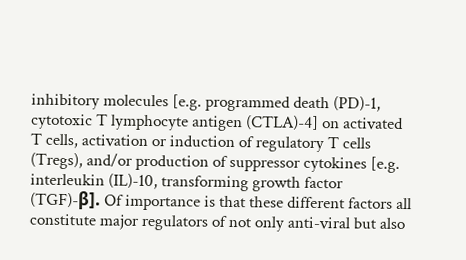inhibitory molecules [e.g. programmed death (PD)-1, cytotoxic T lymphocyte antigen (CTLA)-4] on activated T cells, activation or induction of regulatory T cells (Tregs), and/or production of suppressor cytokines [e.g. interleukin (IL)-10, transforming growth factor (TGF)-β]. Of importance is that these different factors all constitute major regulators of not only anti-viral but also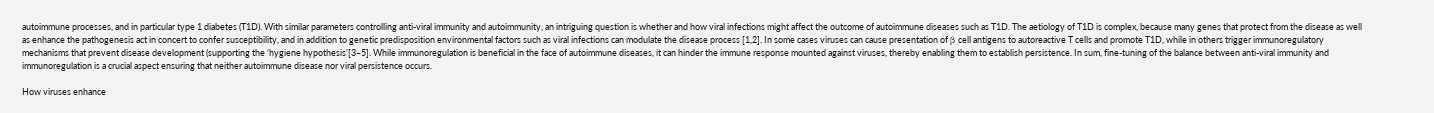autoimmune processes, and in particular type 1 diabetes (T1D). With similar parameters controlling anti-viral immunity and autoimmunity, an intriguing question is whether and how viral infections might affect the outcome of autoimmune diseases such as T1D. The aetiology of T1D is complex, because many genes that protect from the disease as well as enhance the pathogenesis act in concert to confer susceptibility, and in addition to genetic predisposition environmental factors such as viral infections can modulate the disease process [1,2]. In some cases viruses can cause presentation of β cell antigens to autoreactive T cells and promote T1D, while in others trigger immunoregulatory mechanisms that prevent disease development (supporting the ‘hygiene hypothesis’[3–5]. While immunoregulation is beneficial in the face of autoimmune diseases, it can hinder the immune response mounted against viruses, thereby enabling them to establish persistence. In sum, fine-tuning of the balance between anti-viral immunity and immunoregulation is a crucial aspect ensuring that neither autoimmune disease nor viral persistence occurs.

How viruses enhance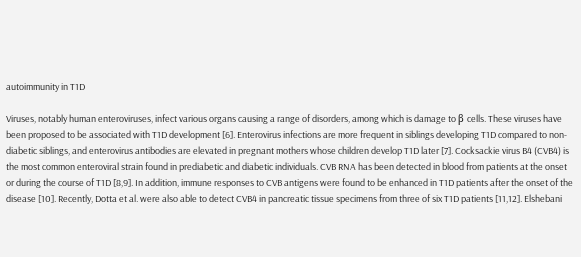autoimmunity in T1D

Viruses, notably human enteroviruses, infect various organs causing a range of disorders, among which is damage to β cells. These viruses have been proposed to be associated with T1D development [6]. Enterovirus infections are more frequent in siblings developing T1D compared to non-diabetic siblings, and enterovirus antibodies are elevated in pregnant mothers whose children develop T1D later [7]. Cocksackie virus B4 (CVB4) is the most common enteroviral strain found in prediabetic and diabetic individuals. CVB RNA has been detected in blood from patients at the onset or during the course of T1D [8,9]. In addition, immune responses to CVB antigens were found to be enhanced in T1D patients after the onset of the disease [10]. Recently, Dotta et al. were also able to detect CVB4 in pancreatic tissue specimens from three of six T1D patients [11,12]. Elshebani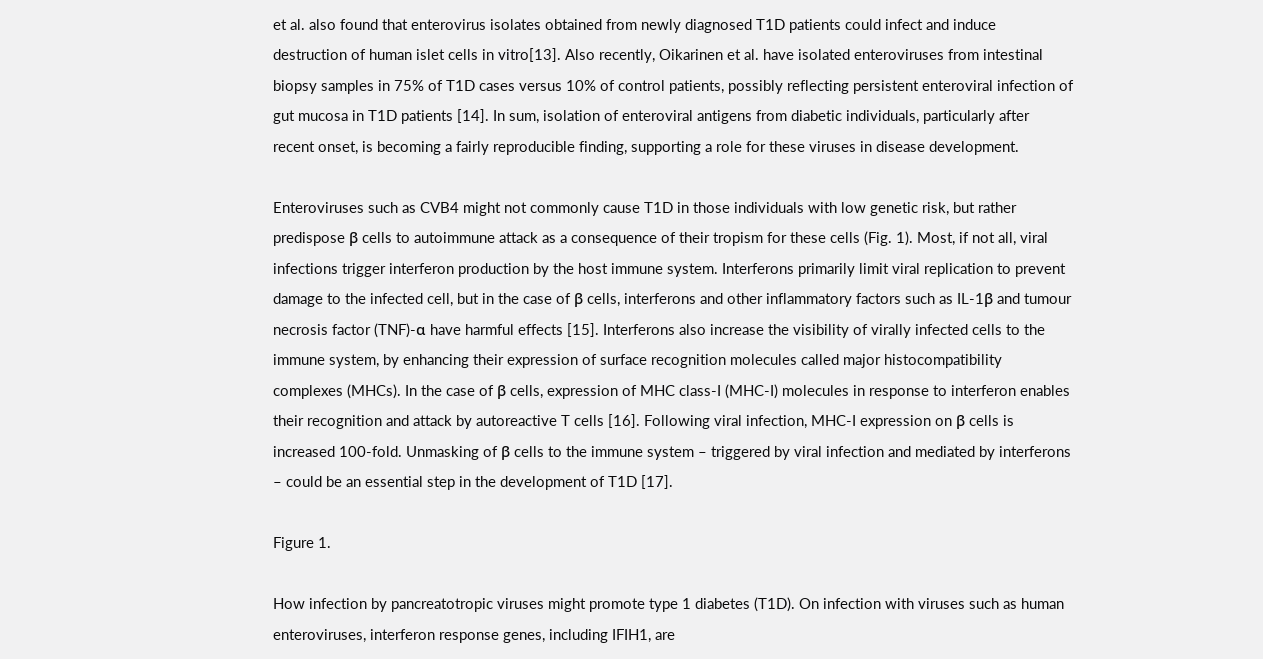et al. also found that enterovirus isolates obtained from newly diagnosed T1D patients could infect and induce destruction of human islet cells in vitro[13]. Also recently, Oikarinen et al. have isolated enteroviruses from intestinal biopsy samples in 75% of T1D cases versus 10% of control patients, possibly reflecting persistent enteroviral infection of gut mucosa in T1D patients [14]. In sum, isolation of enteroviral antigens from diabetic individuals, particularly after recent onset, is becoming a fairly reproducible finding, supporting a role for these viruses in disease development.

Enteroviruses such as CVB4 might not commonly cause T1D in those individuals with low genetic risk, but rather predispose β cells to autoimmune attack as a consequence of their tropism for these cells (Fig. 1). Most, if not all, viral infections trigger interferon production by the host immune system. Interferons primarily limit viral replication to prevent damage to the infected cell, but in the case of β cells, interferons and other inflammatory factors such as IL-1β and tumour necrosis factor (TNF)-α have harmful effects [15]. Interferons also increase the visibility of virally infected cells to the immune system, by enhancing their expression of surface recognition molecules called major histocompatibility complexes (MHCs). In the case of β cells, expression of MHC class-I (MHC-I) molecules in response to interferon enables their recognition and attack by autoreactive T cells [16]. Following viral infection, MHC-I expression on β cells is increased 100-fold. Unmasking of β cells to the immune system – triggered by viral infection and mediated by interferons – could be an essential step in the development of T1D [17].

Figure 1.

How infection by pancreatotropic viruses might promote type 1 diabetes (T1D). On infection with viruses such as human enteroviruses, interferon response genes, including IFIH1, are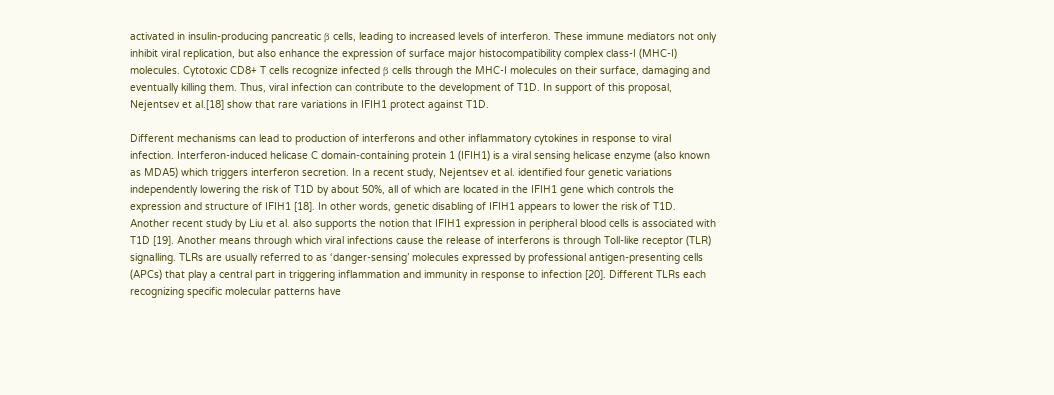activated in insulin-producing pancreatic β cells, leading to increased levels of interferon. These immune mediators not only inhibit viral replication, but also enhance the expression of surface major histocompatibility complex class-I (MHC-I) molecules. Cytotoxic CD8+ T cells recognize infected β cells through the MHC-I molecules on their surface, damaging and eventually killing them. Thus, viral infection can contribute to the development of T1D. In support of this proposal, Nejentsev et al.[18] show that rare variations in IFIH1 protect against T1D.

Different mechanisms can lead to production of interferons and other inflammatory cytokines in response to viral infection. Interferon-induced helicase C domain-containing protein 1 (IFIH1) is a viral sensing helicase enzyme (also known as MDA5) which triggers interferon secretion. In a recent study, Nejentsev et al. identified four genetic variations independently lowering the risk of T1D by about 50%, all of which are located in the IFIH1 gene which controls the expression and structure of IFIH1 [18]. In other words, genetic disabling of IFIH1 appears to lower the risk of T1D. Another recent study by Liu et al. also supports the notion that IFIH1 expression in peripheral blood cells is associated with T1D [19]. Another means through which viral infections cause the release of interferons is through Toll-like receptor (TLR) signalling. TLRs are usually referred to as ‘danger-sensing’ molecules expressed by professional antigen-presenting cells (APCs) that play a central part in triggering inflammation and immunity in response to infection [20]. Different TLRs each recognizing specific molecular patterns have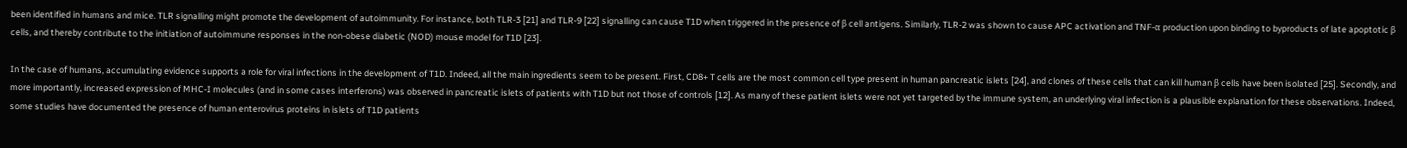been identified in humans and mice. TLR signalling might promote the development of autoimmunity. For instance, both TLR-3 [21] and TLR-9 [22] signalling can cause T1D when triggered in the presence of β cell antigens. Similarly, TLR-2 was shown to cause APC activation and TNF-α production upon binding to byproducts of late apoptotic β cells, and thereby contribute to the initiation of autoimmune responses in the non-obese diabetic (NOD) mouse model for T1D [23].

In the case of humans, accumulating evidence supports a role for viral infections in the development of T1D. Indeed, all the main ingredients seem to be present. First, CD8+ T cells are the most common cell type present in human pancreatic islets [24], and clones of these cells that can kill human β cells have been isolated [25]. Secondly, and more importantly, increased expression of MHC-I molecules (and in some cases interferons) was observed in pancreatic islets of patients with T1D but not those of controls [12]. As many of these patient islets were not yet targeted by the immune system, an underlying viral infection is a plausible explanation for these observations. Indeed, some studies have documented the presence of human enterovirus proteins in islets of T1D patients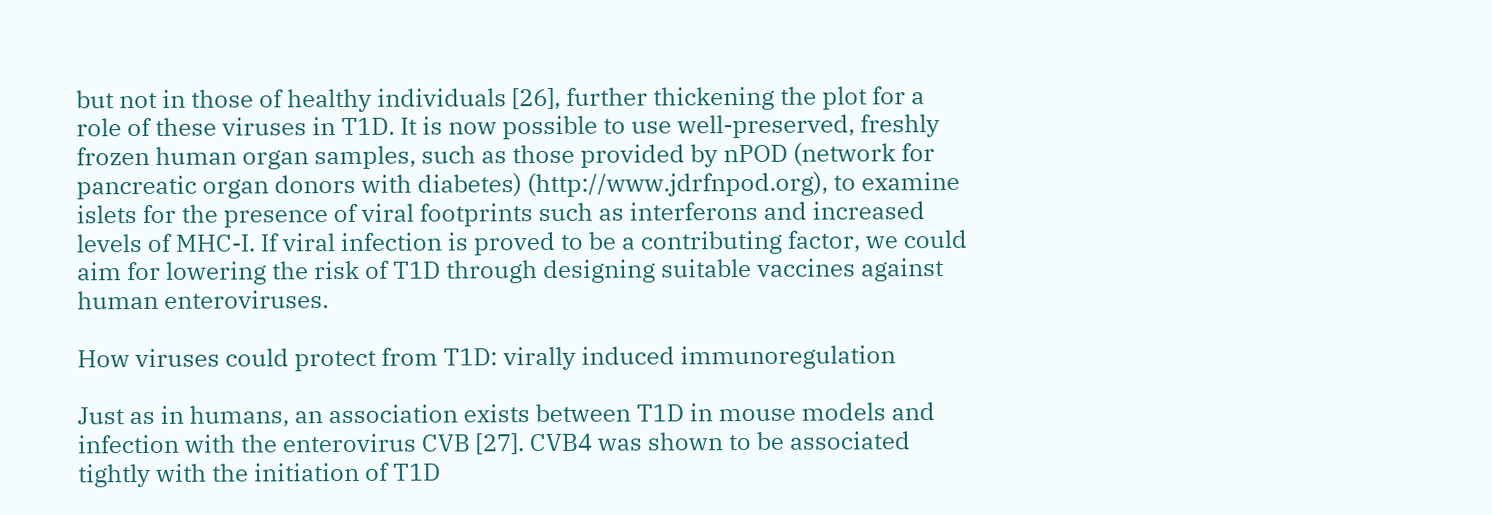but not in those of healthy individuals [26], further thickening the plot for a role of these viruses in T1D. It is now possible to use well-preserved, freshly frozen human organ samples, such as those provided by nPOD (network for pancreatic organ donors with diabetes) (http://www.jdrfnpod.org), to examine islets for the presence of viral footprints such as interferons and increased levels of MHC-I. If viral infection is proved to be a contributing factor, we could aim for lowering the risk of T1D through designing suitable vaccines against human enteroviruses.

How viruses could protect from T1D: virally induced immunoregulation

Just as in humans, an association exists between T1D in mouse models and infection with the enterovirus CVB [27]. CVB4 was shown to be associated tightly with the initiation of T1D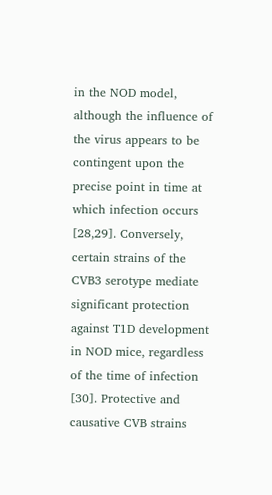in the NOD model, although the influence of the virus appears to be contingent upon the precise point in time at which infection occurs [28,29]. Conversely, certain strains of the CVB3 serotype mediate significant protection against T1D development in NOD mice, regardless of the time of infection [30]. Protective and causative CVB strains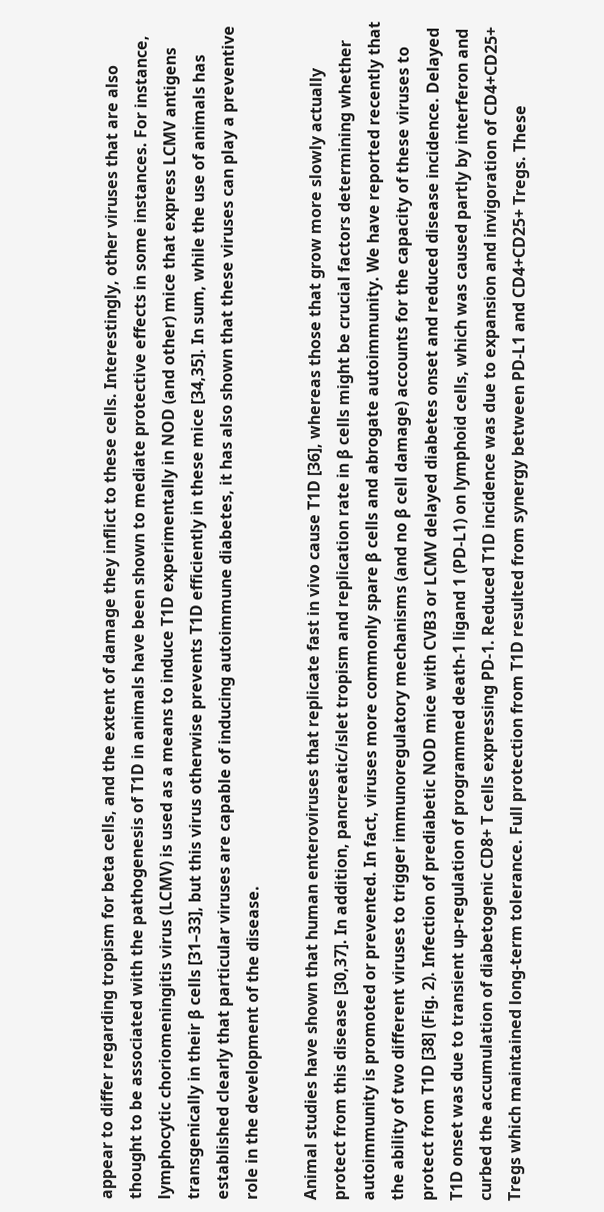appear to differ regarding tropism for beta cells, and the extent of damage they inflict to these cells. Interestingly, other viruses that are also thought to be associated with the pathogenesis of T1D in animals have been shown to mediate protective effects in some instances. For instance, lymphocytic choriomeningitis virus (LCMV) is used as a means to induce T1D experimentally in NOD (and other) mice that express LCMV antigens transgenically in their β cells [31–33], but this virus otherwise prevents T1D efficiently in these mice [34,35]. In sum, while the use of animals has established clearly that particular viruses are capable of inducing autoimmune diabetes, it has also shown that these viruses can play a preventive role in the development of the disease.

Animal studies have shown that human enteroviruses that replicate fast in vivo cause T1D [36], whereas those that grow more slowly actually protect from this disease [30,37]. In addition, pancreatic/islet tropism and replication rate in β cells might be crucial factors determining whether autoimmunity is promoted or prevented. In fact, viruses more commonly spare β cells and abrogate autoimmunity. We have reported recently that the ability of two different viruses to trigger immunoregulatory mechanisms (and no β cell damage) accounts for the capacity of these viruses to protect from T1D [38] (Fig. 2). Infection of prediabetic NOD mice with CVB3 or LCMV delayed diabetes onset and reduced disease incidence. Delayed T1D onset was due to transient up-regulation of programmed death-1 ligand 1 (PD-L1) on lymphoid cells, which was caused partly by interferon and curbed the accumulation of diabetogenic CD8+ T cells expressing PD-1. Reduced T1D incidence was due to expansion and invigoration of CD4+CD25+ Tregs which maintained long-term tolerance. Full protection from T1D resulted from synergy between PD-L1 and CD4+CD25+ Tregs. These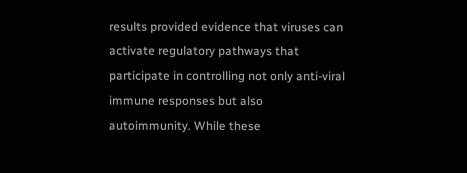results provided evidence that viruses can activate regulatory pathways that participate in controlling not only anti-viral immune responses but also autoimmunity. While these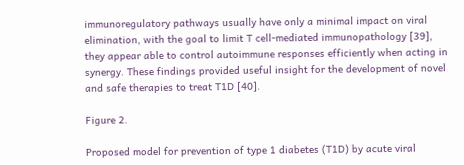immunoregulatory pathways usually have only a minimal impact on viral elimination, with the goal to limit T cell-mediated immunopathology [39], they appear able to control autoimmune responses efficiently when acting in synergy. These findings provided useful insight for the development of novel and safe therapies to treat T1D [40].

Figure 2.

Proposed model for prevention of type 1 diabetes (T1D) by acute viral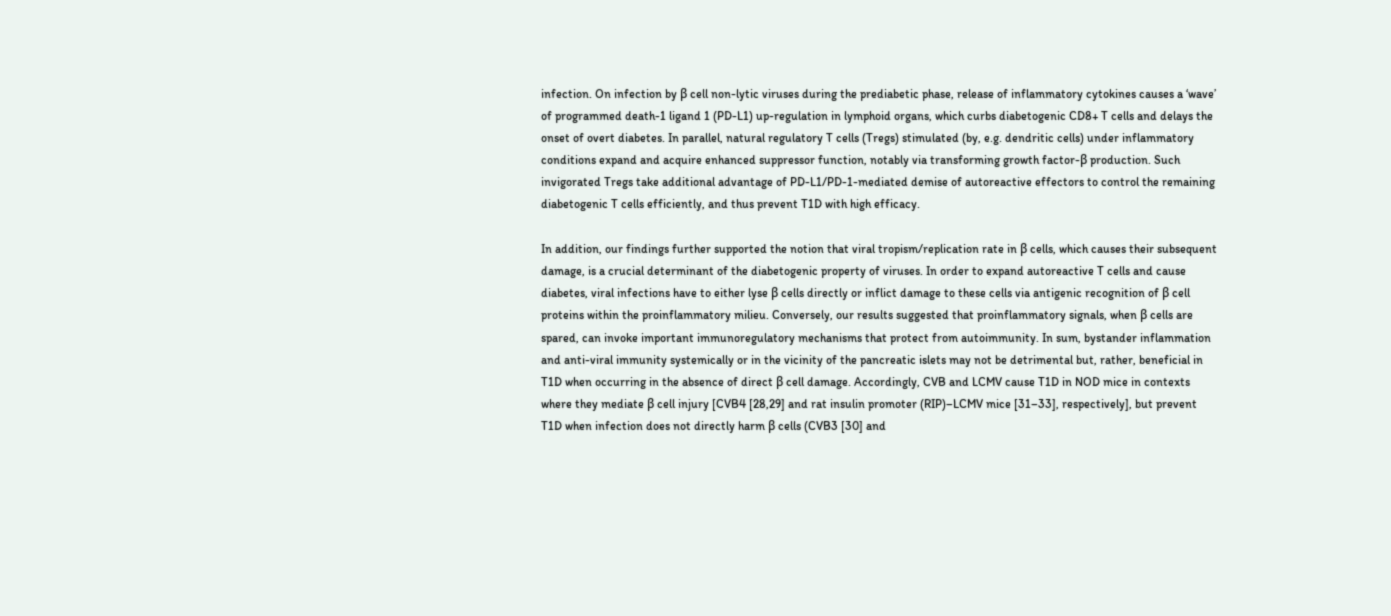infection. On infection by β cell non-lytic viruses during the prediabetic phase, release of inflammatory cytokines causes a ‘wave’ of programmed death-1 ligand 1 (PD-L1) up-regulation in lymphoid organs, which curbs diabetogenic CD8+ T cells and delays the onset of overt diabetes. In parallel, natural regulatory T cells (Tregs) stimulated (by, e.g. dendritic cells) under inflammatory conditions expand and acquire enhanced suppressor function, notably via transforming growth factor-β production. Such invigorated Tregs take additional advantage of PD-L1/PD-1-mediated demise of autoreactive effectors to control the remaining diabetogenic T cells efficiently, and thus prevent T1D with high efficacy.

In addition, our findings further supported the notion that viral tropism/replication rate in β cells, which causes their subsequent damage, is a crucial determinant of the diabetogenic property of viruses. In order to expand autoreactive T cells and cause diabetes, viral infections have to either lyse β cells directly or inflict damage to these cells via antigenic recognition of β cell proteins within the proinflammatory milieu. Conversely, our results suggested that proinflammatory signals, when β cells are spared, can invoke important immunoregulatory mechanisms that protect from autoimmunity. In sum, bystander inflammation and anti-viral immunity systemically or in the vicinity of the pancreatic islets may not be detrimental but, rather, beneficial in T1D when occurring in the absence of direct β cell damage. Accordingly, CVB and LCMV cause T1D in NOD mice in contexts where they mediate β cell injury [CVB4 [28,29] and rat insulin promoter (RIP)–LCMV mice [31–33], respectively], but prevent T1D when infection does not directly harm β cells (CVB3 [30] and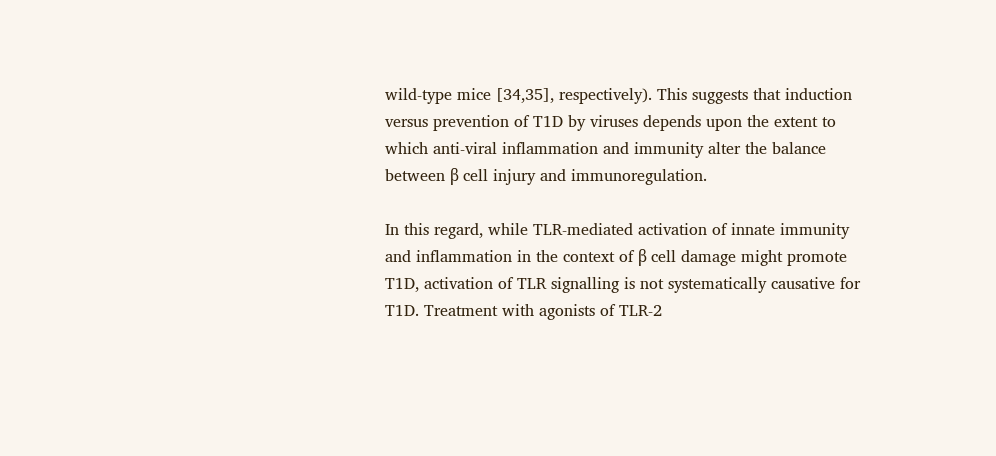wild-type mice [34,35], respectively). This suggests that induction versus prevention of T1D by viruses depends upon the extent to which anti-viral inflammation and immunity alter the balance between β cell injury and immunoregulation.

In this regard, while TLR-mediated activation of innate immunity and inflammation in the context of β cell damage might promote T1D, activation of TLR signalling is not systematically causative for T1D. Treatment with agonists of TLR-2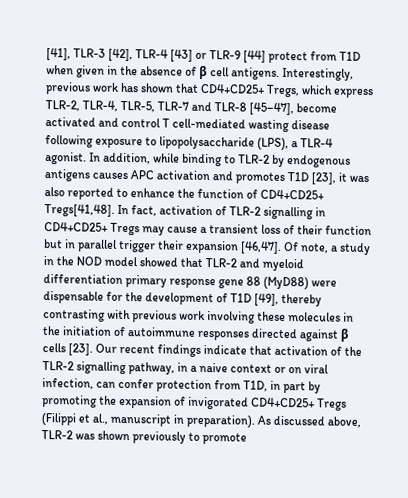[41], TLR-3 [42], TLR-4 [43] or TLR-9 [44] protect from T1D when given in the absence of β cell antigens. Interestingly, previous work has shown that CD4+CD25+ Tregs, which express TLR-2, TLR-4, TLR-5, TLR-7 and TLR-8 [45–47], become activated and control T cell-mediated wasting disease following exposure to lipopolysaccharide (LPS), a TLR-4 agonist. In addition, while binding to TLR-2 by endogenous antigens causes APC activation and promotes T1D [23], it was also reported to enhance the function of CD4+CD25+ Tregs[41,48]. In fact, activation of TLR-2 signalling in CD4+CD25+ Tregs may cause a transient loss of their function but in parallel trigger their expansion [46,47]. Of note, a study in the NOD model showed that TLR-2 and myeloid differentiation primary response gene 88 (MyD88) were dispensable for the development of T1D [49], thereby contrasting with previous work involving these molecules in the initiation of autoimmune responses directed against β cells [23]. Our recent findings indicate that activation of the TLR-2 signalling pathway, in a naive context or on viral infection, can confer protection from T1D, in part by promoting the expansion of invigorated CD4+CD25+ Tregs (Filippi et al., manuscript in preparation). As discussed above, TLR-2 was shown previously to promote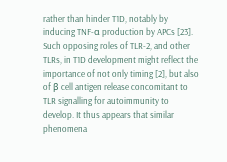rather than hinder T1D, notably by inducing TNF-α production by APCs [23]. Such opposing roles of TLR-2, and other TLRs, in T1D development might reflect the importance of not only timing [2], but also of β cell antigen release concomitant to TLR signalling for autoimmunity to develop. It thus appears that similar phenomena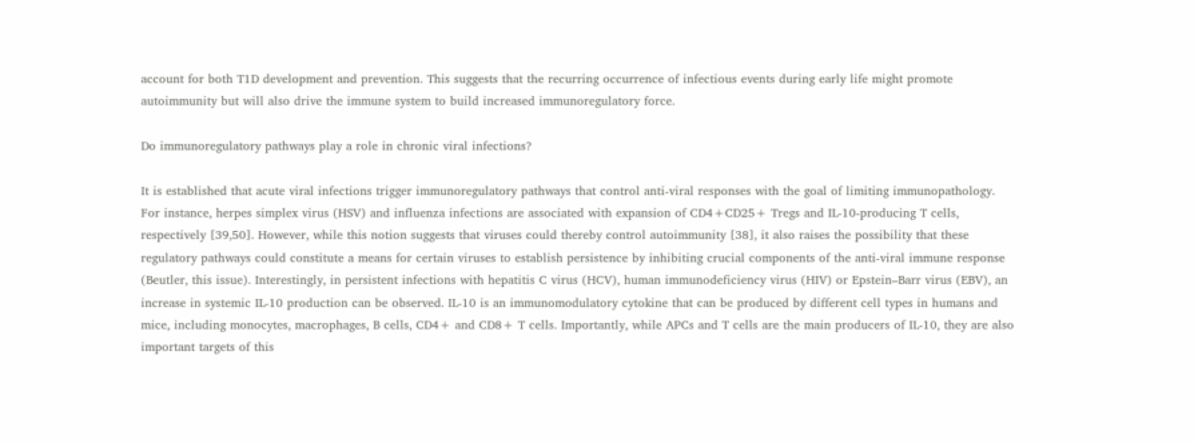account for both T1D development and prevention. This suggests that the recurring occurrence of infectious events during early life might promote autoimmunity but will also drive the immune system to build increased immunoregulatory force.

Do immunoregulatory pathways play a role in chronic viral infections?

It is established that acute viral infections trigger immunoregulatory pathways that control anti-viral responses with the goal of limiting immunopathology. For instance, herpes simplex virus (HSV) and influenza infections are associated with expansion of CD4+CD25+ Tregs and IL-10-producing T cells, respectively [39,50]. However, while this notion suggests that viruses could thereby control autoimmunity [38], it also raises the possibility that these regulatory pathways could constitute a means for certain viruses to establish persistence by inhibiting crucial components of the anti-viral immune response (Beutler, this issue). Interestingly, in persistent infections with hepatitis C virus (HCV), human immunodeficiency virus (HIV) or Epstein–Barr virus (EBV), an increase in systemic IL-10 production can be observed. IL-10 is an immunomodulatory cytokine that can be produced by different cell types in humans and mice, including monocytes, macrophages, B cells, CD4+ and CD8+ T cells. Importantly, while APCs and T cells are the main producers of IL-10, they are also important targets of this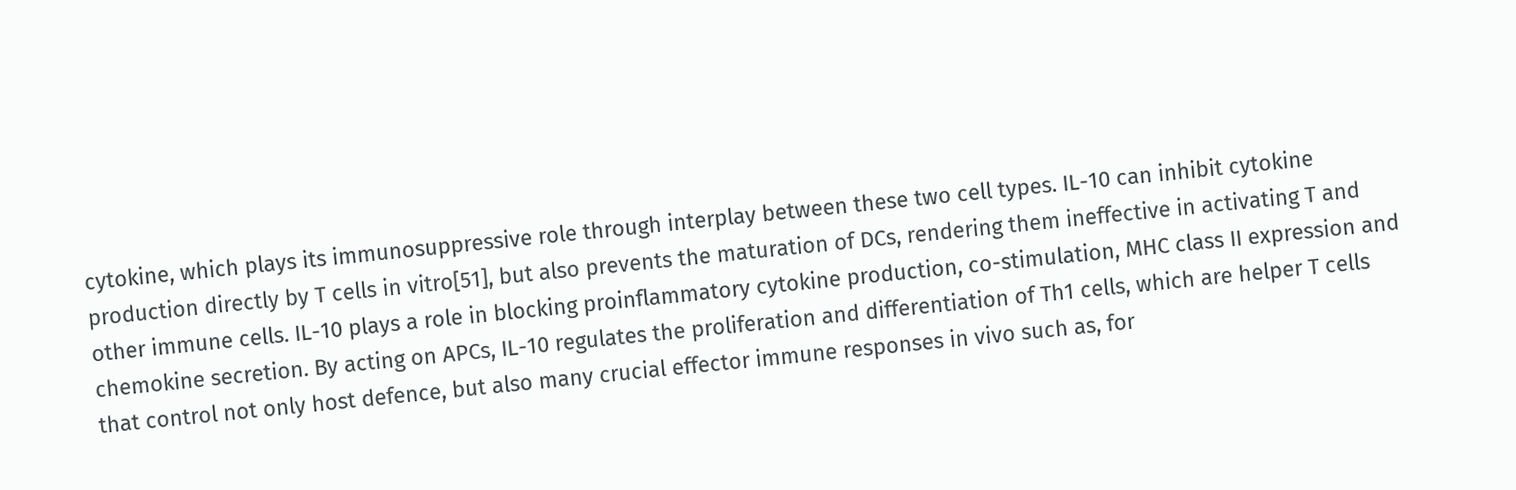cytokine, which plays its immunosuppressive role through interplay between these two cell types. IL-10 can inhibit cytokine production directly by T cells in vitro[51], but also prevents the maturation of DCs, rendering them ineffective in activating T and other immune cells. IL-10 plays a role in blocking proinflammatory cytokine production, co-stimulation, MHC class II expression and chemokine secretion. By acting on APCs, IL-10 regulates the proliferation and differentiation of Th1 cells, which are helper T cells that control not only host defence, but also many crucial effector immune responses in vivo such as, for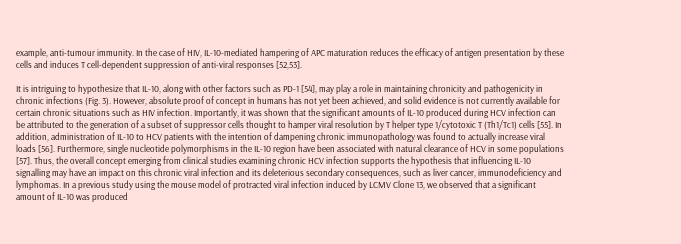example, anti-tumour immunity. In the case of HIV, IL-10-mediated hampering of APC maturation reduces the efficacy of antigen presentation by these cells and induces T cell-dependent suppression of anti-viral responses [52,53].

It is intriguing to hypothesize that IL-10, along with other factors such as PD-1 [54], may play a role in maintaining chronicity and pathogenicity in chronic infections (Fig. 3). However, absolute proof of concept in humans has not yet been achieved, and solid evidence is not currently available for certain chronic situations such as HIV infection. Importantly, it was shown that the significant amounts of IL-10 produced during HCV infection can be attributed to the generation of a subset of suppressor cells thought to hamper viral resolution by T helper type 1/cytotoxic T (Th1/Tc1) cells [55]. In addition, administration of IL-10 to HCV patients with the intention of dampening chronic immunopathology was found to actually increase viral loads [56]. Furthermore, single nucleotide polymorphisms in the IL-10 region have been associated with natural clearance of HCV in some populations [57]. Thus, the overall concept emerging from clinical studies examining chronic HCV infection supports the hypothesis that influencing IL-10 signalling may have an impact on this chronic viral infection and its deleterious secondary consequences, such as liver cancer, immunodeficiency and lymphomas. In a previous study using the mouse model of protracted viral infection induced by LCMV Clone 13, we observed that a significant amount of IL-10 was produced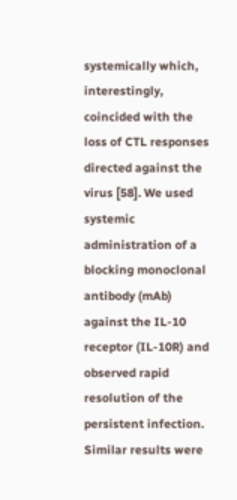systemically which, interestingly, coincided with the loss of CTL responses directed against the virus [58]. We used systemic administration of a blocking monoclonal antibody (mAb) against the IL-10 receptor (IL-10R) and observed rapid resolution of the persistent infection. Similar results were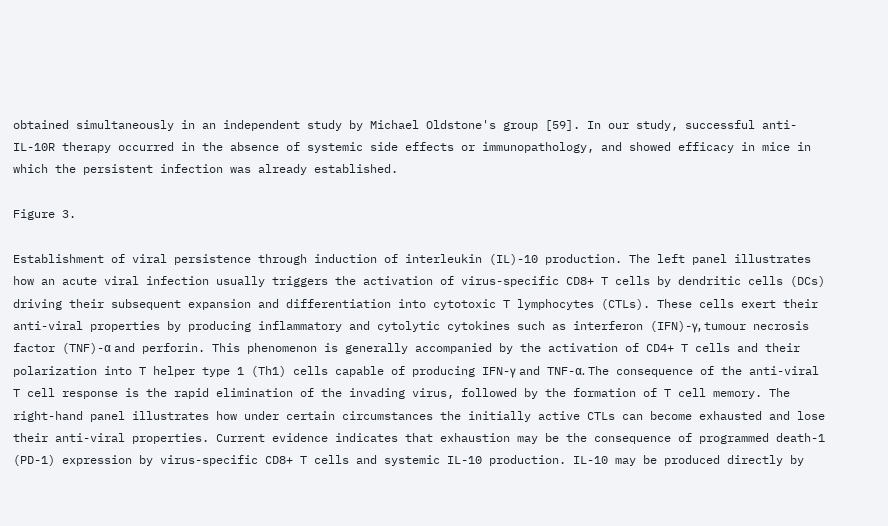obtained simultaneously in an independent study by Michael Oldstone's group [59]. In our study, successful anti-IL-10R therapy occurred in the absence of systemic side effects or immunopathology, and showed efficacy in mice in which the persistent infection was already established.

Figure 3.

Establishment of viral persistence through induction of interleukin (IL)-10 production. The left panel illustrates how an acute viral infection usually triggers the activation of virus-specific CD8+ T cells by dendritic cells (DCs) driving their subsequent expansion and differentiation into cytotoxic T lymphocytes (CTLs). These cells exert their anti-viral properties by producing inflammatory and cytolytic cytokines such as interferon (IFN)-γ, tumour necrosis factor (TNF)-α and perforin. This phenomenon is generally accompanied by the activation of CD4+ T cells and their polarization into T helper type 1 (Th1) cells capable of producing IFN-γ and TNF-α. The consequence of the anti-viral T cell response is the rapid elimination of the invading virus, followed by the formation of T cell memory. The right-hand panel illustrates how under certain circumstances the initially active CTLs can become exhausted and lose their anti-viral properties. Current evidence indicates that exhaustion may be the consequence of programmed death-1 (PD-1) expression by virus-specific CD8+ T cells and systemic IL-10 production. IL-10 may be produced directly by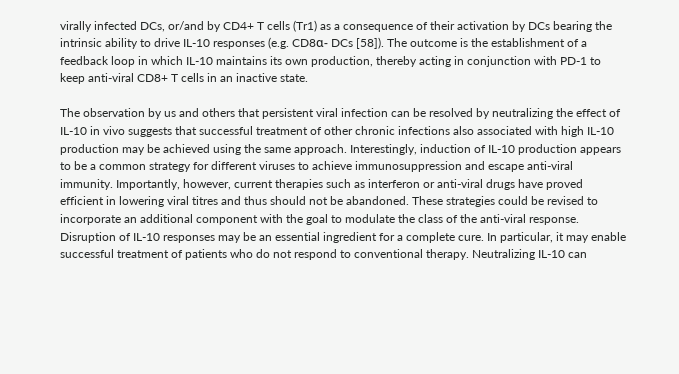virally infected DCs, or/and by CD4+ T cells (Tr1) as a consequence of their activation by DCs bearing the intrinsic ability to drive IL-10 responses (e.g. CD8α- DCs [58]). The outcome is the establishment of a feedback loop in which IL-10 maintains its own production, thereby acting in conjunction with PD-1 to keep anti-viral CD8+ T cells in an inactive state.

The observation by us and others that persistent viral infection can be resolved by neutralizing the effect of IL-10 in vivo suggests that successful treatment of other chronic infections also associated with high IL-10 production may be achieved using the same approach. Interestingly, induction of IL-10 production appears to be a common strategy for different viruses to achieve immunosuppression and escape anti-viral immunity. Importantly, however, current therapies such as interferon or anti-viral drugs have proved efficient in lowering viral titres and thus should not be abandoned. These strategies could be revised to incorporate an additional component with the goal to modulate the class of the anti-viral response. Disruption of IL-10 responses may be an essential ingredient for a complete cure. In particular, it may enable successful treatment of patients who do not respond to conventional therapy. Neutralizing IL-10 can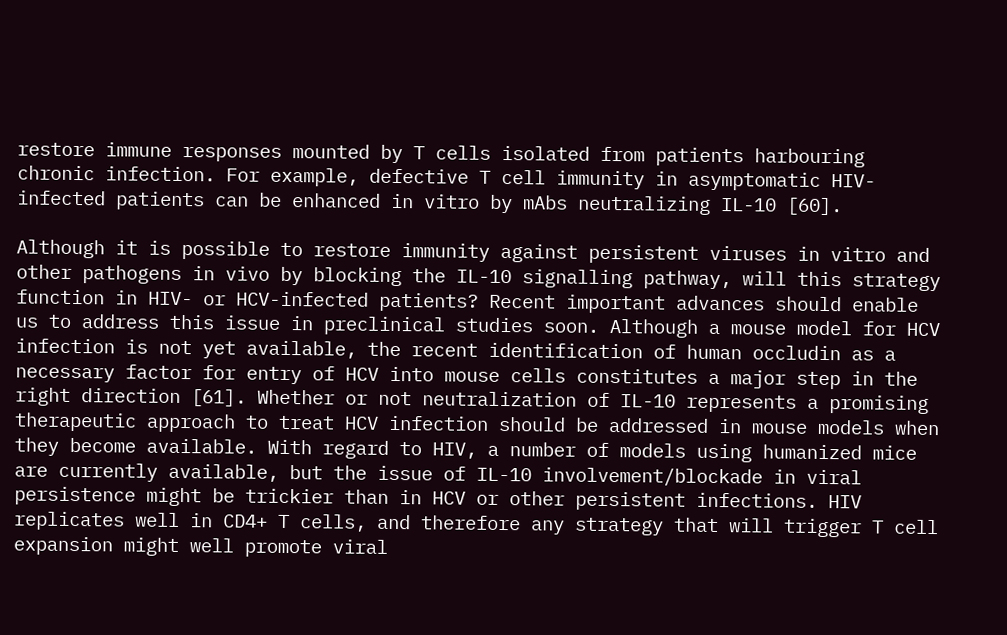restore immune responses mounted by T cells isolated from patients harbouring chronic infection. For example, defective T cell immunity in asymptomatic HIV-infected patients can be enhanced in vitro by mAbs neutralizing IL-10 [60].

Although it is possible to restore immunity against persistent viruses in vitro and other pathogens in vivo by blocking the IL-10 signalling pathway, will this strategy function in HIV- or HCV-infected patients? Recent important advances should enable us to address this issue in preclinical studies soon. Although a mouse model for HCV infection is not yet available, the recent identification of human occludin as a necessary factor for entry of HCV into mouse cells constitutes a major step in the right direction [61]. Whether or not neutralization of IL-10 represents a promising therapeutic approach to treat HCV infection should be addressed in mouse models when they become available. With regard to HIV, a number of models using humanized mice are currently available, but the issue of IL-10 involvement/blockade in viral persistence might be trickier than in HCV or other persistent infections. HIV replicates well in CD4+ T cells, and therefore any strategy that will trigger T cell expansion might well promote viral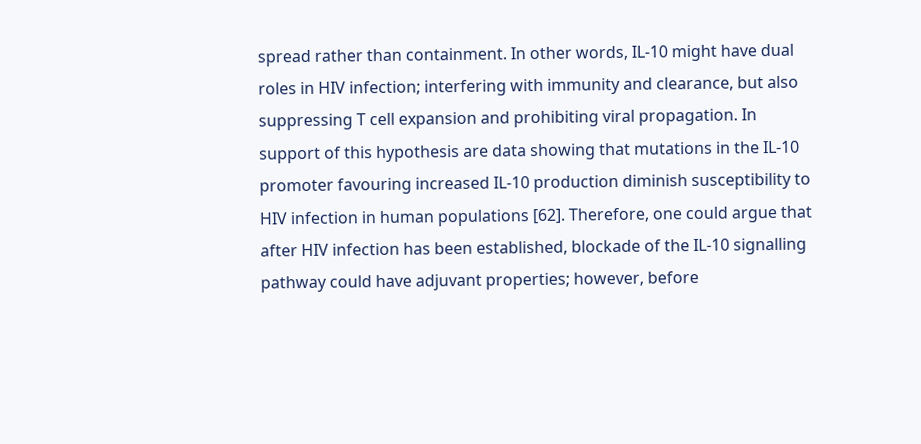spread rather than containment. In other words, IL-10 might have dual roles in HIV infection; interfering with immunity and clearance, but also suppressing T cell expansion and prohibiting viral propagation. In support of this hypothesis are data showing that mutations in the IL-10 promoter favouring increased IL-10 production diminish susceptibility to HIV infection in human populations [62]. Therefore, one could argue that after HIV infection has been established, blockade of the IL-10 signalling pathway could have adjuvant properties; however, before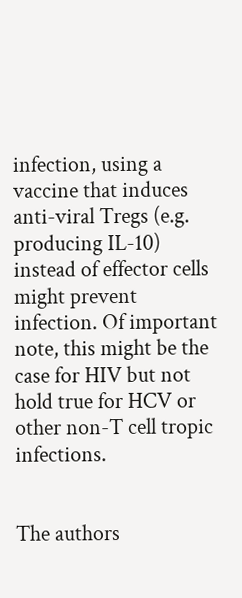infection, using a vaccine that induces anti-viral Tregs (e.g. producing IL-10) instead of effector cells might prevent infection. Of important note, this might be the case for HIV but not hold true for HCV or other non-T cell tropic infections.


The authors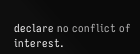declare no conflict of interest.